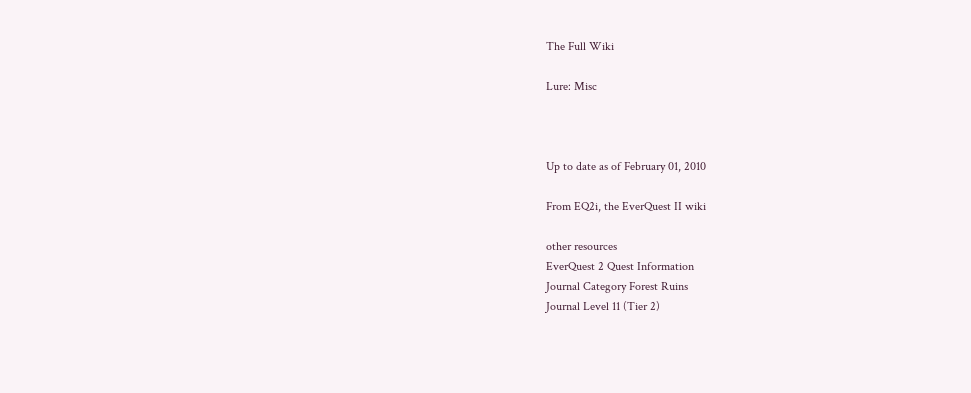The Full Wiki

Lure: Misc



Up to date as of February 01, 2010

From EQ2i, the EverQuest II wiki

other resources
EverQuest 2 Quest Information
Journal Category Forest Ruins
Journal Level 11 (Tier 2)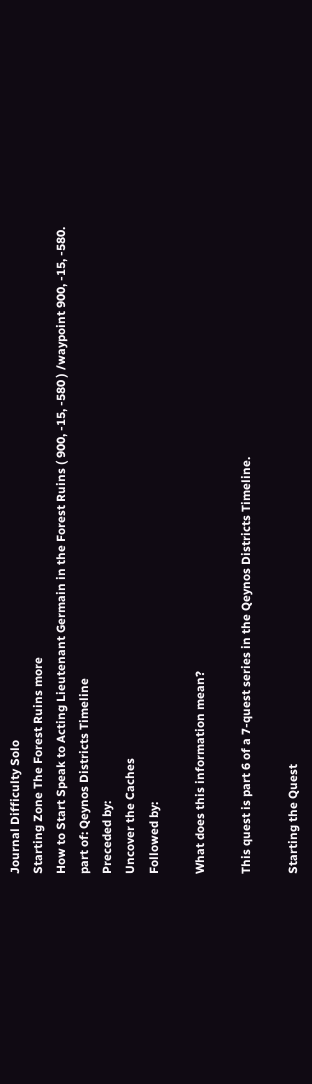Journal Difficulty Solo
Starting Zone The Forest Ruins more
How to Start Speak to Acting Lieutenant Germain in the Forest Ruins ( 900, -15, -580 ) /waypoint 900, -15, -580.
part of: Qeynos Districts Timeline
Preceded by:
Uncover the Caches
Followed by:

What does this information mean?

This quest is part 6 of a 7-quest series in the Qeynos Districts Timeline.

Starting the Quest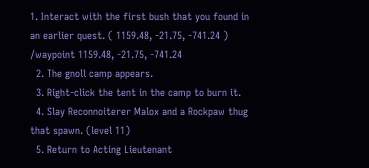1. Interact with the first bush that you found in an earlier quest. ( 1159.48, -21.75, -741.24 ) /waypoint 1159.48, -21.75, -741.24
  2. The gnoll camp appears.
  3. Right-click the tent in the camp to burn it.
  4. Slay Reconnoiterer Malox and a Rockpaw thug that spawn. (level 11)
  5. Return to Acting Lieutenant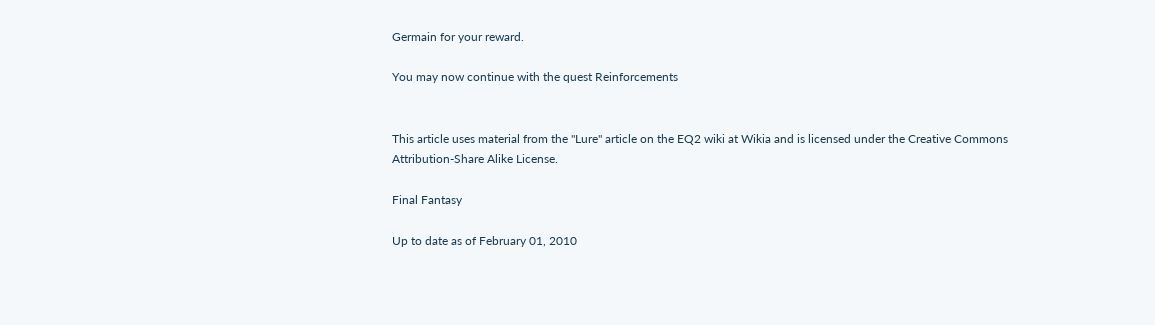Germain for your reward.

You may now continue with the quest Reinforcements


This article uses material from the "Lure" article on the EQ2 wiki at Wikia and is licensed under the Creative Commons Attribution-Share Alike License.

Final Fantasy

Up to date as of February 01, 2010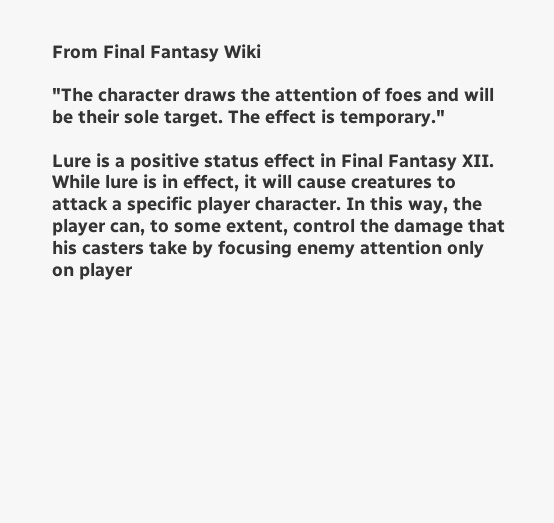From Final Fantasy Wiki

"The character draws the attention of foes and will be their sole target. The effect is temporary."

Lure is a positive status effect in Final Fantasy XII. While lure is in effect, it will cause creatures to attack a specific player character. In this way, the player can, to some extent, control the damage that his casters take by focusing enemy attention only on player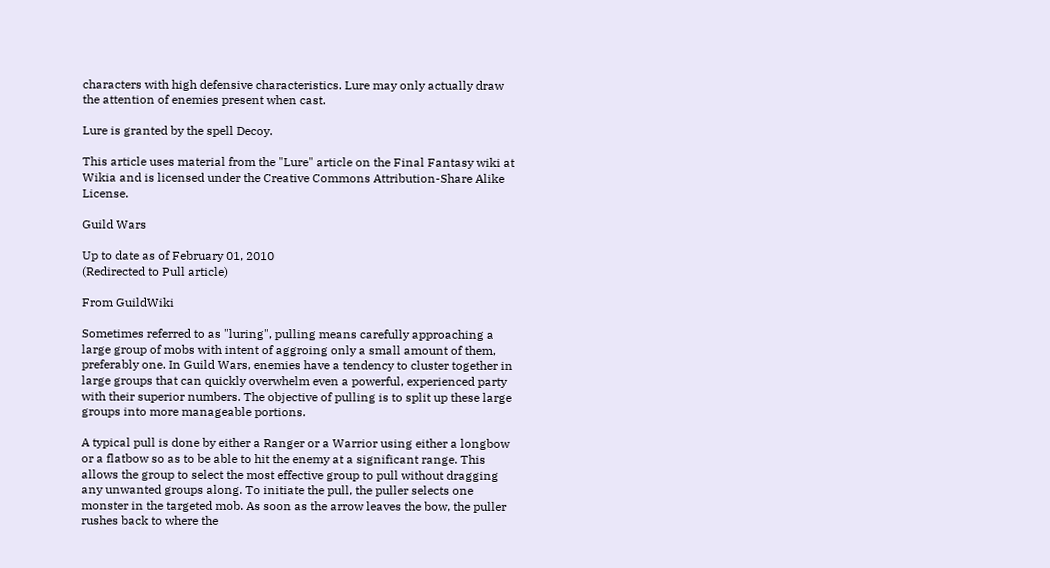characters with high defensive characteristics. Lure may only actually draw the attention of enemies present when cast.

Lure is granted by the spell Decoy.

This article uses material from the "Lure" article on the Final Fantasy wiki at Wikia and is licensed under the Creative Commons Attribution-Share Alike License.

Guild Wars

Up to date as of February 01, 2010
(Redirected to Pull article)

From GuildWiki

Sometimes referred to as "luring", pulling means carefully approaching a large group of mobs with intent of aggroing only a small amount of them, preferably one. In Guild Wars, enemies have a tendency to cluster together in large groups that can quickly overwhelm even a powerful, experienced party with their superior numbers. The objective of pulling is to split up these large groups into more manageable portions.

A typical pull is done by either a Ranger or a Warrior using either a longbow or a flatbow so as to be able to hit the enemy at a significant range. This allows the group to select the most effective group to pull without dragging any unwanted groups along. To initiate the pull, the puller selects one monster in the targeted mob. As soon as the arrow leaves the bow, the puller rushes back to where the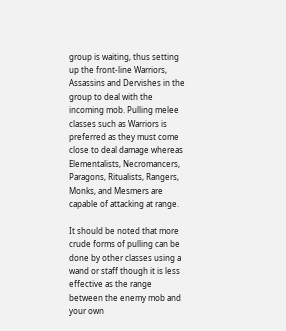group is waiting, thus setting up the front-line Warriors, Assassins and Dervishes in the group to deal with the incoming mob. Pulling melee classes such as Warriors is preferred as they must come close to deal damage whereas Elementalists, Necromancers, Paragons, Ritualists, Rangers, Monks, and Mesmers are capable of attacking at range.

It should be noted that more crude forms of pulling can be done by other classes using a wand or staff though it is less effective as the range between the enemy mob and your own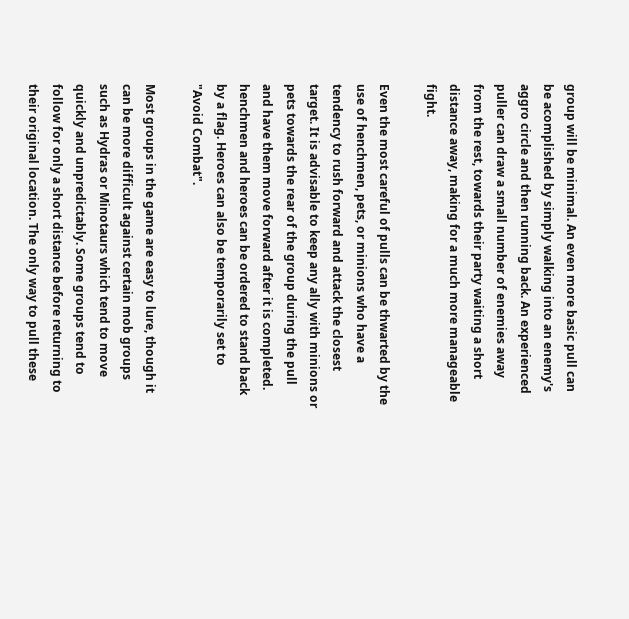group will be minimal. An even more basic pull can be acomplished by simply walking into an enemy's aggro circle and then running back. An experienced puller can draw a small number of enemies away from the rest, towards their party waiting a short distance away, making for a much more manageable fight.

Even the most careful of pulls can be thwarted by the use of henchmen, pets, or minions who have a tendency to rush forward and attack the closest target. It is advisable to keep any ally with minions or pets towards the rear of the group during the pull and have them move forward after it is completed. henchmen and heroes can be ordered to stand back by a flag. Heroes can also be temporarily set to "Avoid Combat".

Most groups in the game are easy to lure, though it can be more difficult against certain mob groups such as Hydras or Minotaurs which tend to move quickly and unpredictably. Some groups tend to follow for only a short distance before returning to their original location. The only way to pull these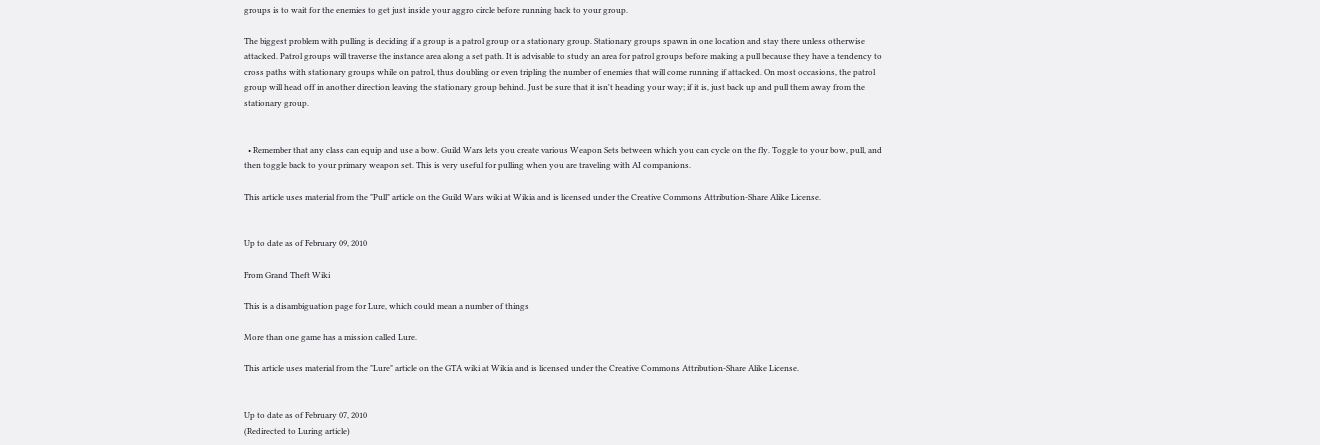groups is to wait for the enemies to get just inside your aggro circle before running back to your group.

The biggest problem with pulling is deciding if a group is a patrol group or a stationary group. Stationary groups spawn in one location and stay there unless otherwise attacked. Patrol groups will traverse the instance area along a set path. It is advisable to study an area for patrol groups before making a pull because they have a tendency to cross paths with stationary groups while on patrol, thus doubling or even tripling the number of enemies that will come running if attacked. On most occasions, the patrol group will head off in another direction leaving the stationary group behind. Just be sure that it isn't heading your way; if it is, just back up and pull them away from the stationary group.


  • Remember that any class can equip and use a bow. Guild Wars lets you create various Weapon Sets between which you can cycle on the fly. Toggle to your bow, pull, and then toggle back to your primary weapon set. This is very useful for pulling when you are traveling with AI companions.

This article uses material from the "Pull" article on the Guild Wars wiki at Wikia and is licensed under the Creative Commons Attribution-Share Alike License.


Up to date as of February 09, 2010

From Grand Theft Wiki

This is a disambiguation page for Lure, which could mean a number of things

More than one game has a mission called Lure.

This article uses material from the "Lure" article on the GTA wiki at Wikia and is licensed under the Creative Commons Attribution-Share Alike License.


Up to date as of February 07, 2010
(Redirected to Luring article)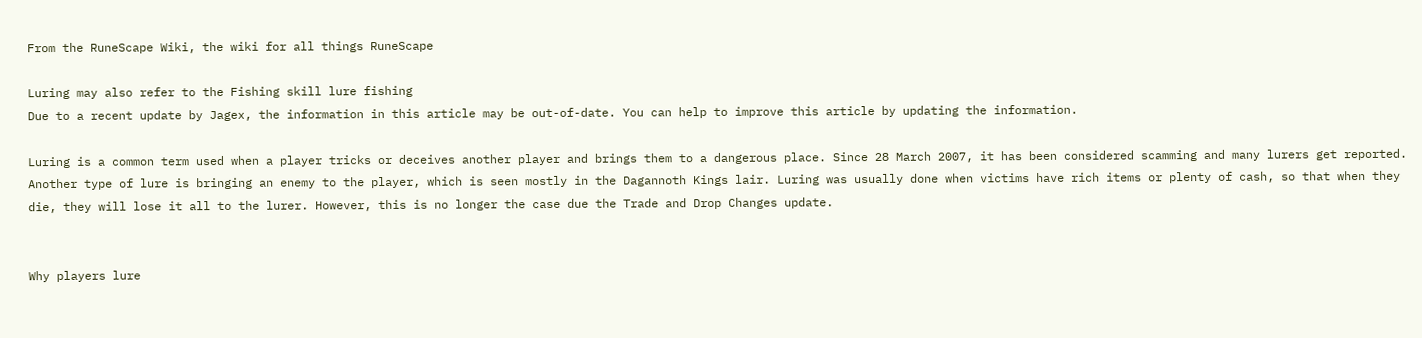From the RuneScape Wiki, the wiki for all things RuneScape

Luring may also refer to the Fishing skill lure fishing
Due to a recent update by Jagex, the information in this article may be out-of-date. You can help to improve this article by updating the information.

Luring is a common term used when a player tricks or deceives another player and brings them to a dangerous place. Since 28 March 2007, it has been considered scamming and many lurers get reported. Another type of lure is bringing an enemy to the player, which is seen mostly in the Dagannoth Kings lair. Luring was usually done when victims have rich items or plenty of cash, so that when they die, they will lose it all to the lurer. However, this is no longer the case due the Trade and Drop Changes update.


Why players lure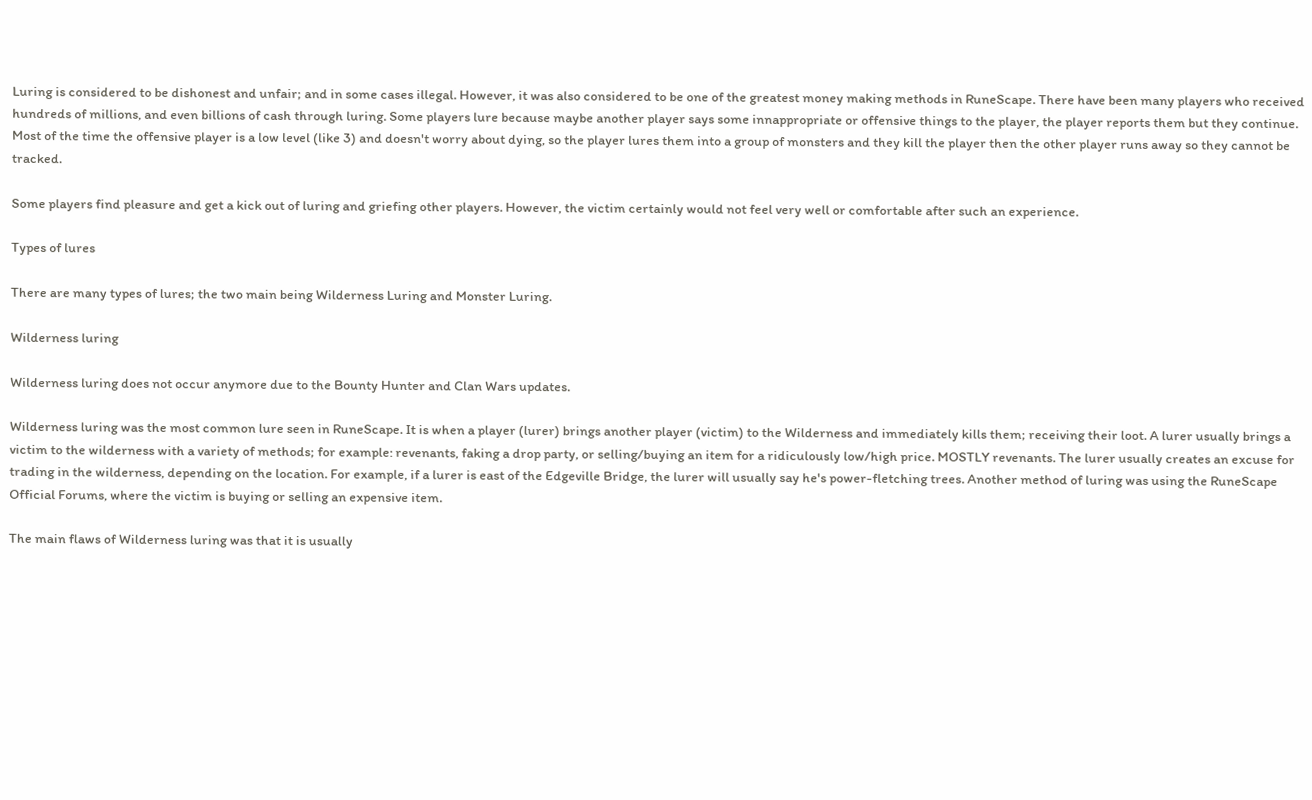Luring is considered to be dishonest and unfair; and in some cases illegal. However, it was also considered to be one of the greatest money making methods in RuneScape. There have been many players who received hundreds of millions, and even billions of cash through luring. Some players lure because maybe another player says some innappropriate or offensive things to the player, the player reports them but they continue. Most of the time the offensive player is a low level (like 3) and doesn't worry about dying, so the player lures them into a group of monsters and they kill the player then the other player runs away so they cannot be tracked.

Some players find pleasure and get a kick out of luring and griefing other players. However, the victim certainly would not feel very well or comfortable after such an experience.

Types of lures

There are many types of lures; the two main being Wilderness Luring and Monster Luring.

Wilderness luring

Wilderness luring does not occur anymore due to the Bounty Hunter and Clan Wars updates.

Wilderness luring was the most common lure seen in RuneScape. It is when a player (lurer) brings another player (victim) to the Wilderness and immediately kills them; receiving their loot. A lurer usually brings a victim to the wilderness with a variety of methods; for example: revenants, faking a drop party, or selling/buying an item for a ridiculously low/high price. MOSTLY revenants. The lurer usually creates an excuse for trading in the wilderness, depending on the location. For example, if a lurer is east of the Edgeville Bridge, the lurer will usually say he's power-fletching trees. Another method of luring was using the RuneScape Official Forums, where the victim is buying or selling an expensive item.

The main flaws of Wilderness luring was that it is usually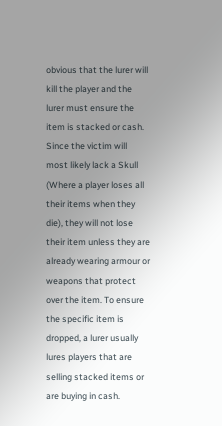obvious that the lurer will kill the player and the lurer must ensure the item is stacked or cash. Since the victim will most likely lack a Skull (Where a player loses all their items when they die), they will not lose their item unless they are already wearing armour or weapons that protect over the item. To ensure the specific item is dropped, a lurer usually lures players that are selling stacked items or are buying in cash.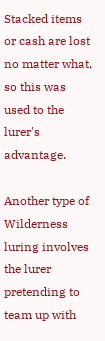Stacked items or cash are lost no matter what, so this was used to the lurer's advantage.

Another type of Wilderness luring involves the lurer pretending to team up with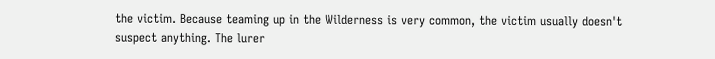the victim. Because teaming up in the Wilderness is very common, the victim usually doesn't suspect anything. The lurer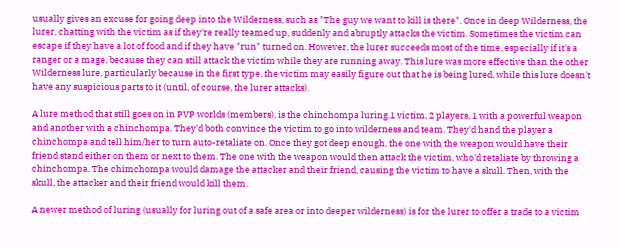usually gives an excuse for going deep into the Wilderness, such as "The guy we want to kill is there". Once in deep Wilderness, the lurer, chatting with the victim as if they're really teamed up, suddenly and abruptly attacks the victim. Sometimes the victim can escape if they have a lot of food and if they have "run" turned on. However, the lurer succeeds most of the time, especially if it's a ranger or a mage, because they can still attack the victim while they are running away. This lure was more effective than the other Wilderness lure, particularly because in the first type, the victim may easily figure out that he is being lured, while this lure doesn't have any suspicious parts to it (until, of course, the lurer attacks).

A lure method that still goes on in PVP worlds (members), is the chinchompa luring.1 victim, 2 players, 1 with a powerful weapon and another with a chinchompa. They'd both convince the victim to go into wilderness and team. They'd hand the player a chinchompa and tell him/her to turn auto-retaliate on. Once they got deep enough, the one with the weapon would have their friend stand either on them or next to them. The one with the weapon would then attack the victim, who'd retaliate by throwing a chinchompa. The chimchompa would damage the attacker and their friend, causing the victim to have a skull. Then, with the skull, the attacker and their friend would kill them.

A newer method of luring (usually for luring out of a safe area or into deeper wilderness) is for the lurer to offer a trade to a victim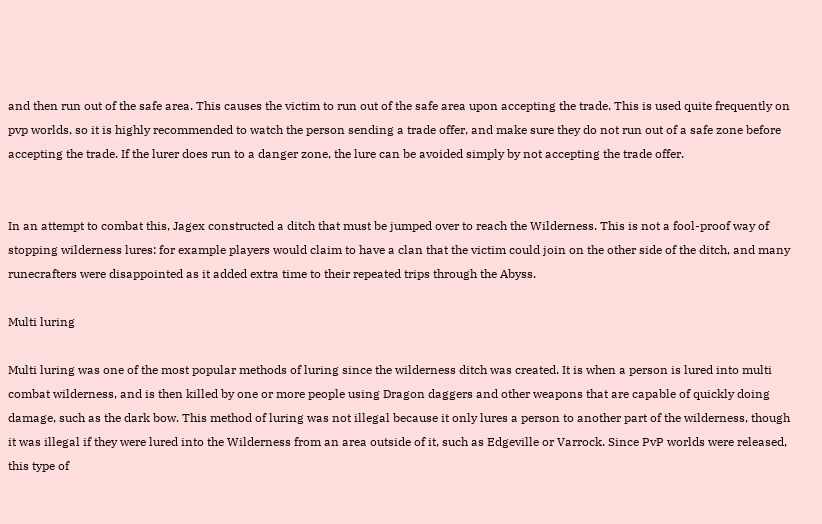and then run out of the safe area. This causes the victim to run out of the safe area upon accepting the trade. This is used quite frequently on pvp worlds, so it is highly recommended to watch the person sending a trade offer, and make sure they do not run out of a safe zone before accepting the trade. If the lurer does run to a danger zone, the lure can be avoided simply by not accepting the trade offer.


In an attempt to combat this, Jagex constructed a ditch that must be jumped over to reach the Wilderness. This is not a fool-proof way of stopping wilderness lures: for example players would claim to have a clan that the victim could join on the other side of the ditch, and many runecrafters were disappointed as it added extra time to their repeated trips through the Abyss.

Multi luring

Multi luring was one of the most popular methods of luring since the wilderness ditch was created. It is when a person is lured into multi combat wilderness, and is then killed by one or more people using Dragon daggers and other weapons that are capable of quickly doing damage, such as the dark bow. This method of luring was not illegal because it only lures a person to another part of the wilderness, though it was illegal if they were lured into the Wilderness from an area outside of it, such as Edgeville or Varrock. Since PvP worlds were released, this type of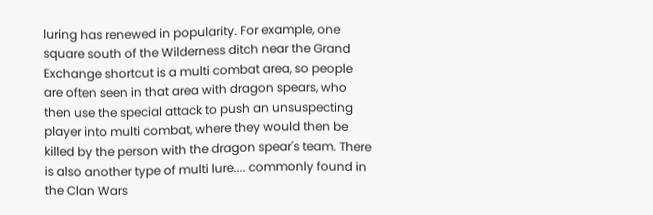luring has renewed in popularity. For example, one square south of the Wilderness ditch near the Grand Exchange shortcut is a multi combat area, so people are often seen in that area with dragon spears, who then use the special attack to push an unsuspecting player into multi combat, where they would then be killed by the person with the dragon spear's team. There is also another type of multi lure.... commonly found in the Clan Wars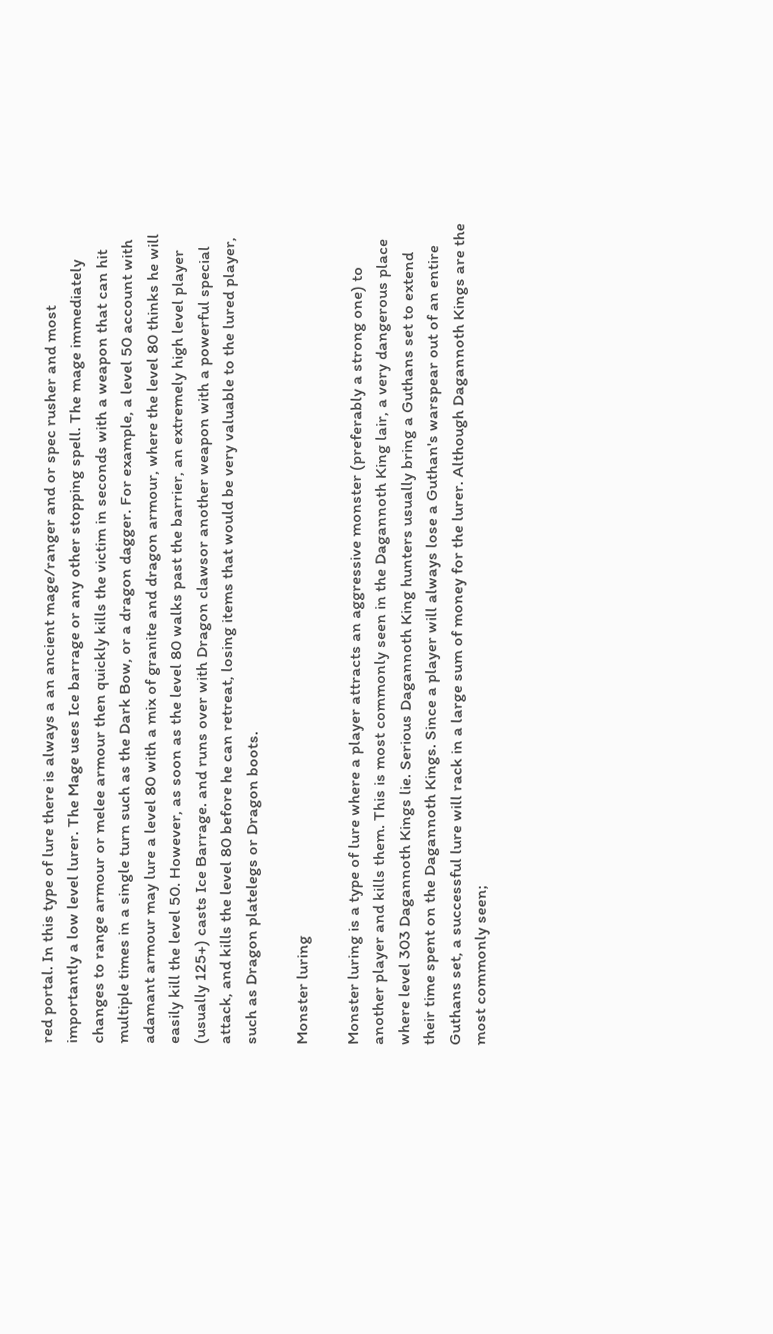red portal. In this type of lure there is always a an ancient mage/ranger and or spec rusher and most importantly a low level lurer. The Mage uses Ice barrage or any other stopping spell. The mage immediately changes to range armour or melee armour then quickly kills the victim in seconds with a weapon that can hit multiple times in a single turn such as the Dark Bow, or a dragon dagger. For example, a level 50 account with adamant armour may lure a level 80 with a mix of granite and dragon armour, where the level 80 thinks he will easily kill the level 50. However, as soon as the level 80 walks past the barrier, an extremely high level player (usually 125+) casts Ice Barrage. and runs over with Dragon clawsor another weapon with a powerful special attack, and kills the level 80 before he can retreat, losing items that would be very valuable to the lured player, such as Dragon platelegs or Dragon boots.

Monster luring

Monster luring is a type of lure where a player attracts an aggressive monster (preferably a strong one) to another player and kills them. This is most commonly seen in the Dagannoth King lair, a very dangerous place where level 303 Dagannoth Kings lie. Serious Dagannoth King hunters usually bring a Guthans set to extend their time spent on the Dagannoth Kings. Since a player will always lose a Guthan's warspear out of an entire Guthans set, a successful lure will rack in a large sum of money for the lurer. Although Dagannoth Kings are the most commonly seen;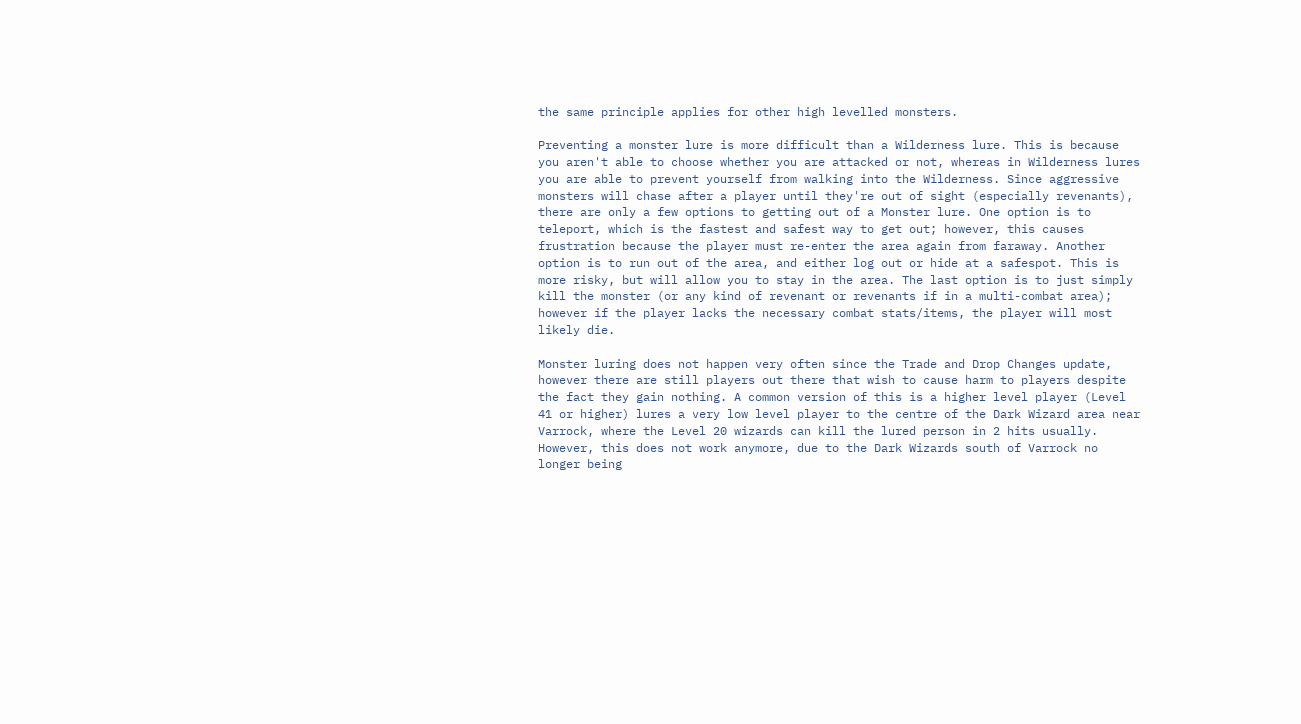the same principle applies for other high levelled monsters.

Preventing a monster lure is more difficult than a Wilderness lure. This is because you aren't able to choose whether you are attacked or not, whereas in Wilderness lures you are able to prevent yourself from walking into the Wilderness. Since aggressive monsters will chase after a player until they're out of sight (especially revenants), there are only a few options to getting out of a Monster lure. One option is to teleport, which is the fastest and safest way to get out; however, this causes frustration because the player must re-enter the area again from faraway. Another option is to run out of the area, and either log out or hide at a safespot. This is more risky, but will allow you to stay in the area. The last option is to just simply kill the monster (or any kind of revenant or revenants if in a multi-combat area); however if the player lacks the necessary combat stats/items, the player will most likely die.

Monster luring does not happen very often since the Trade and Drop Changes update, however there are still players out there that wish to cause harm to players despite the fact they gain nothing. A common version of this is a higher level player (Level 41 or higher) lures a very low level player to the centre of the Dark Wizard area near Varrock, where the Level 20 wizards can kill the lured person in 2 hits usually. However, this does not work anymore, due to the Dark Wizards south of Varrock no longer being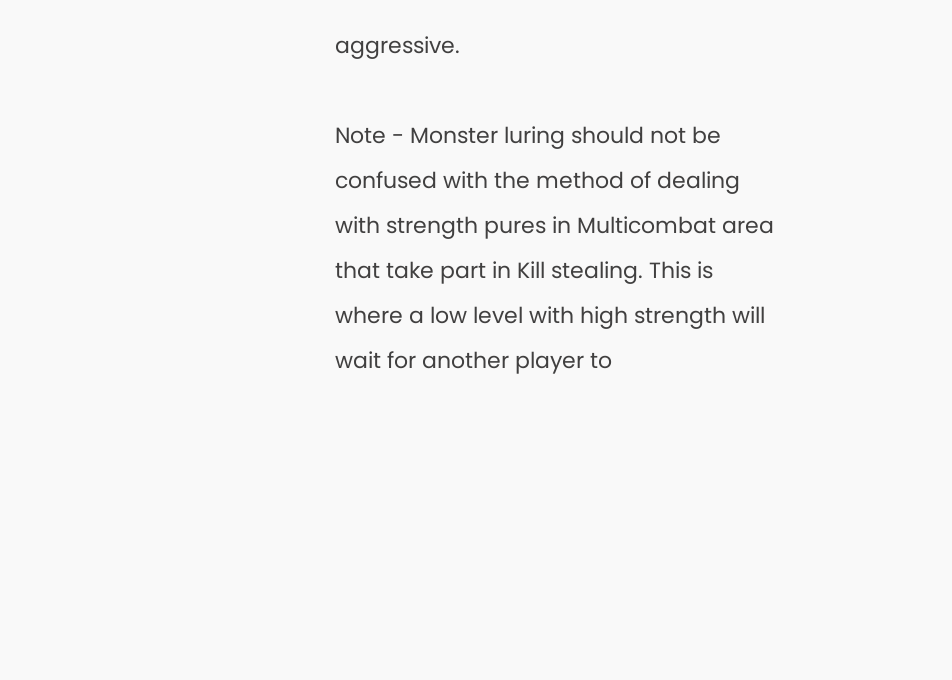aggressive.

Note - Monster luring should not be confused with the method of dealing with strength pures in Multicombat area that take part in Kill stealing. This is where a low level with high strength will wait for another player to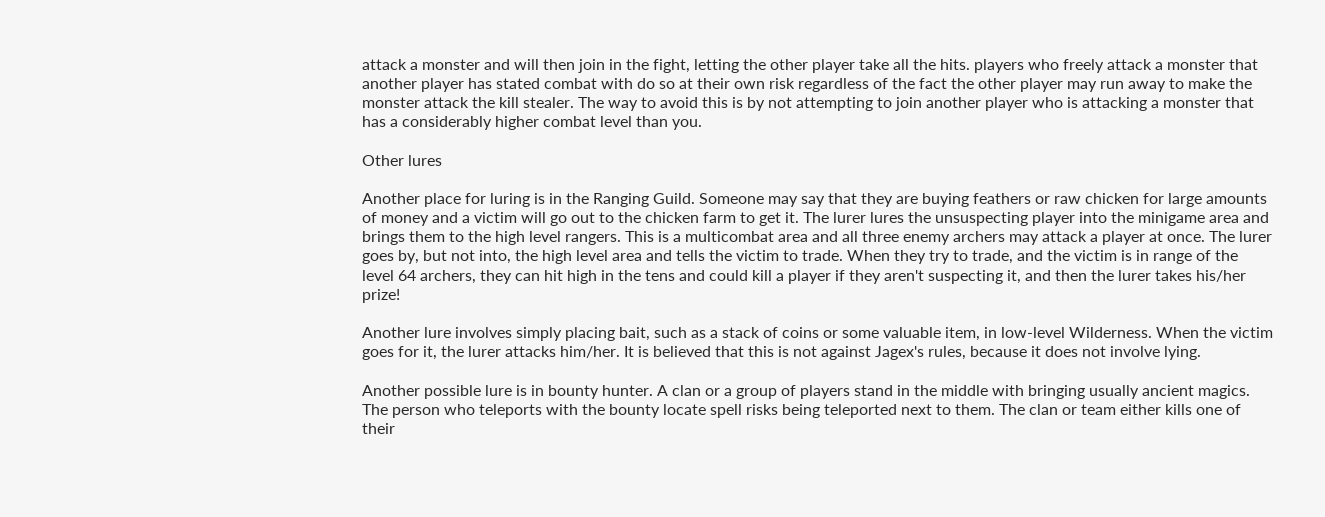attack a monster and will then join in the fight, letting the other player take all the hits. players who freely attack a monster that another player has stated combat with do so at their own risk regardless of the fact the other player may run away to make the monster attack the kill stealer. The way to avoid this is by not attempting to join another player who is attacking a monster that has a considerably higher combat level than you.

Other lures

Another place for luring is in the Ranging Guild. Someone may say that they are buying feathers or raw chicken for large amounts of money and a victim will go out to the chicken farm to get it. The lurer lures the unsuspecting player into the minigame area and brings them to the high level rangers. This is a multicombat area and all three enemy archers may attack a player at once. The lurer goes by, but not into, the high level area and tells the victim to trade. When they try to trade, and the victim is in range of the level 64 archers, they can hit high in the tens and could kill a player if they aren't suspecting it, and then the lurer takes his/her prize!

Another lure involves simply placing bait, such as a stack of coins or some valuable item, in low-level Wilderness. When the victim goes for it, the lurer attacks him/her. It is believed that this is not against Jagex's rules, because it does not involve lying.

Another possible lure is in bounty hunter. A clan or a group of players stand in the middle with bringing usually ancient magics. The person who teleports with the bounty locate spell risks being teleported next to them. The clan or team either kills one of their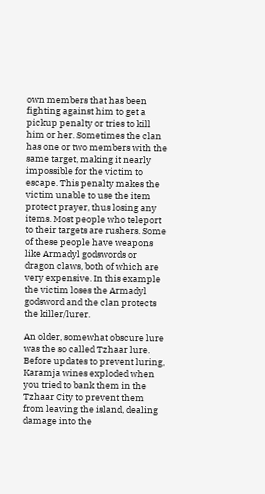own members that has been fighting against him to get a pickup penalty or tries to kill him or her. Sometimes the clan has one or two members with the same target, making it nearly impossible for the victim to escape. This penalty makes the victim unable to use the item protect prayer, thus losing any items. Most people who teleport to their targets are rushers. Some of these people have weapons like Armadyl godswords or dragon claws, both of which are very expensive. In this example the victim loses the Armadyl godsword and the clan protects the killer/lurer.

An older, somewhat obscure lure was the so called Tzhaar lure. Before updates to prevent luring, Karamja wines exploded when you tried to bank them in the Tzhaar City to prevent them from leaving the island, dealing damage into the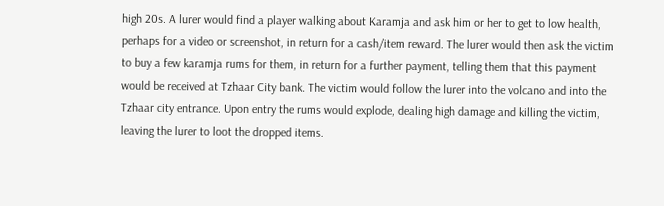high 20s. A lurer would find a player walking about Karamja and ask him or her to get to low health, perhaps for a video or screenshot, in return for a cash/item reward. The lurer would then ask the victim to buy a few karamja rums for them, in return for a further payment, telling them that this payment would be received at Tzhaar City bank. The victim would follow the lurer into the volcano and into the Tzhaar city entrance. Upon entry the rums would explode, dealing high damage and killing the victim, leaving the lurer to loot the dropped items.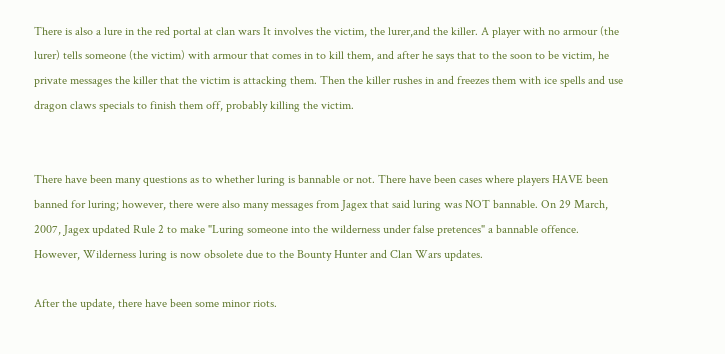There is also a lure in the red portal at clan wars It involves the victim, the lurer,and the killer. A player with no armour (the lurer) tells someone (the victim) with armour that comes in to kill them, and after he says that to the soon to be victim, he private messages the killer that the victim is attacking them. Then the killer rushes in and freezes them with ice spells and use dragon claws specials to finish them off, probably killing the victim.


There have been many questions as to whether luring is bannable or not. There have been cases where players HAVE been banned for luring; however, there were also many messages from Jagex that said luring was NOT bannable. On 29 March, 2007, Jagex updated Rule 2 to make "Luring someone into the wilderness under false pretences" a bannable offence. However, Wilderness luring is now obsolete due to the Bounty Hunter and Clan Wars updates.

After the update, there have been some minor riots.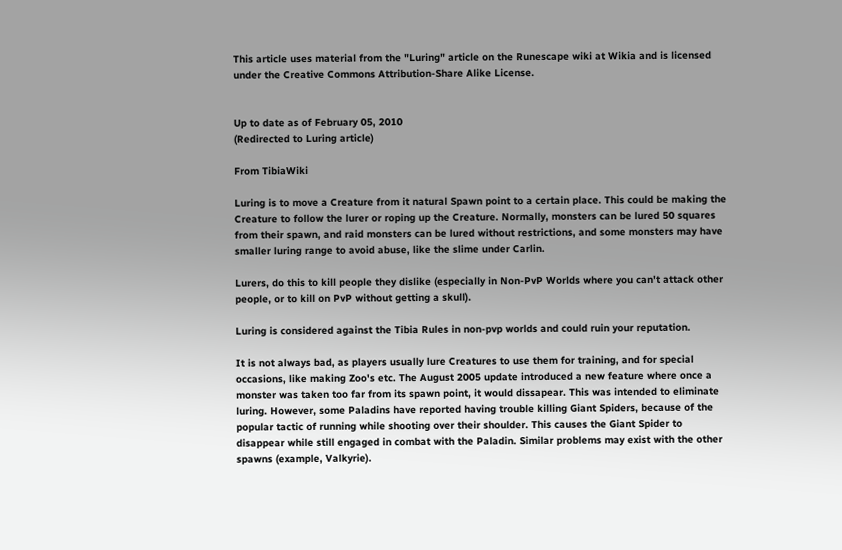This article uses material from the "Luring" article on the Runescape wiki at Wikia and is licensed under the Creative Commons Attribution-Share Alike License.


Up to date as of February 05, 2010
(Redirected to Luring article)

From TibiaWiki

Luring is to move a Creature from it natural Spawn point to a certain place. This could be making the Creature to follow the lurer or roping up the Creature. Normally, monsters can be lured 50 squares from their spawn, and raid monsters can be lured without restrictions, and some monsters may have smaller luring range to avoid abuse, like the slime under Carlin.

Lurers, do this to kill people they dislike (especially in Non-PvP Worlds where you can't attack other people, or to kill on PvP without getting a skull).

Luring is considered against the Tibia Rules in non-pvp worlds and could ruin your reputation.

It is not always bad, as players usually lure Creatures to use them for training, and for special occasions, like making Zoo's etc. The August 2005 update introduced a new feature where once a monster was taken too far from its spawn point, it would dissapear. This was intended to eliminate luring. However, some Paladins have reported having trouble killing Giant Spiders, because of the popular tactic of running while shooting over their shoulder. This causes the Giant Spider to disappear while still engaged in combat with the Paladin. Similar problems may exist with the other spawns (example, Valkyrie).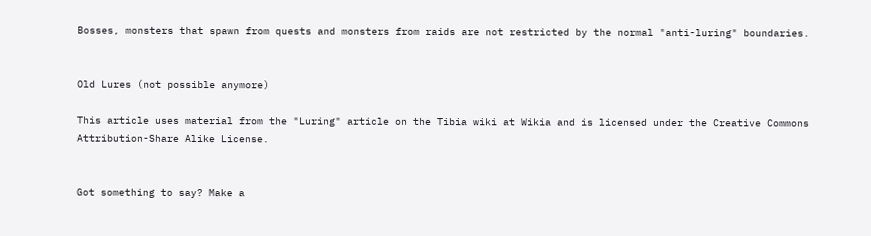Bosses, monsters that spawn from quests and monsters from raids are not restricted by the normal "anti-luring" boundaries.


Old Lures (not possible anymore)

This article uses material from the "Luring" article on the Tibia wiki at Wikia and is licensed under the Creative Commons Attribution-Share Alike License.


Got something to say? Make a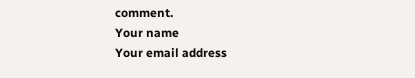comment.
Your name
Your email address